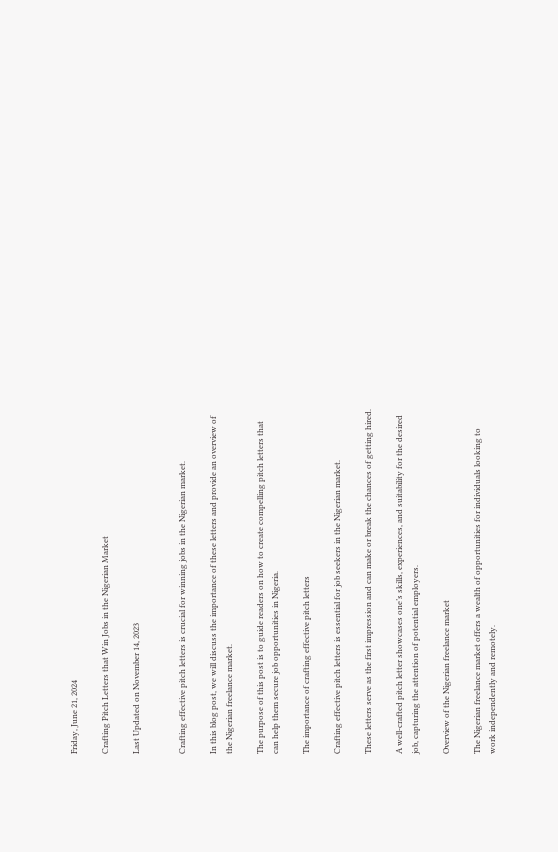Friday, June 21, 2024

Crafting Pitch Letters that Win Jobs in the Nigerian Market

Last Updated on November 14, 2023


Crafting effective pitch letters is crucial for winning jobs in the Nigerian market.

In this blog post, we will discuss the importance of these letters and provide an overview of the Nigerian freelance market.

The purpose of this post is to guide readers on how to create compelling pitch letters that can help them secure job opportunities in Nigeria.

The importance of crafting effective pitch letters

Crafting effective pitch letters is essential for job seekers in the Nigerian market.

These letters serve as the first impression and can make or break the chances of getting hired.

A well-crafted pitch letter showcases one’s skills, experiences, and suitability for the desired job, capturing the attention of potential employers.

Overview of the Nigerian freelance market

The Nigerian freelance market offers a wealth of opportunities for individuals looking to work independently and remotely.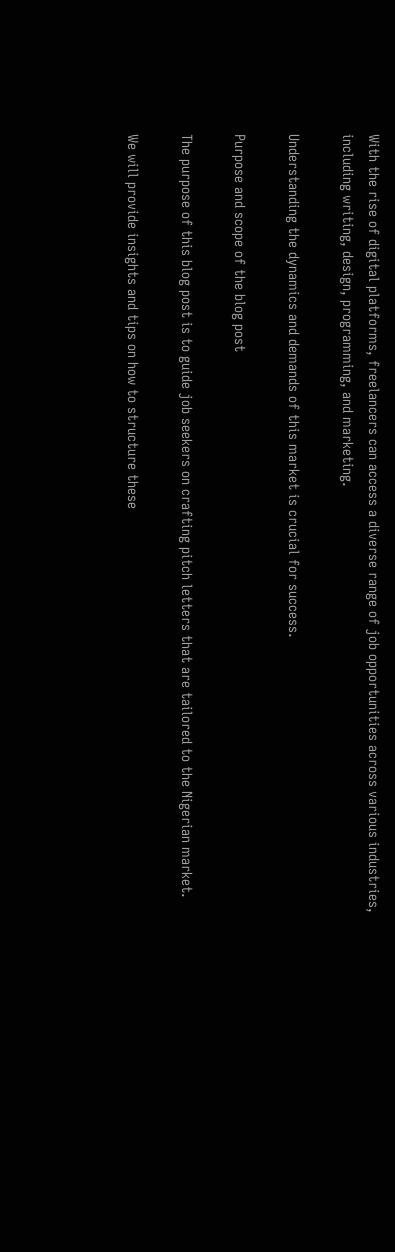With the rise of digital platforms, freelancers can access a diverse range of job opportunities across various industries, including writing, design, programming, and marketing.

Understanding the dynamics and demands of this market is crucial for success.

Purpose and scope of the blog post

The purpose of this blog post is to guide job seekers on crafting pitch letters that are tailored to the Nigerian market.

We will provide insights and tips on how to structure these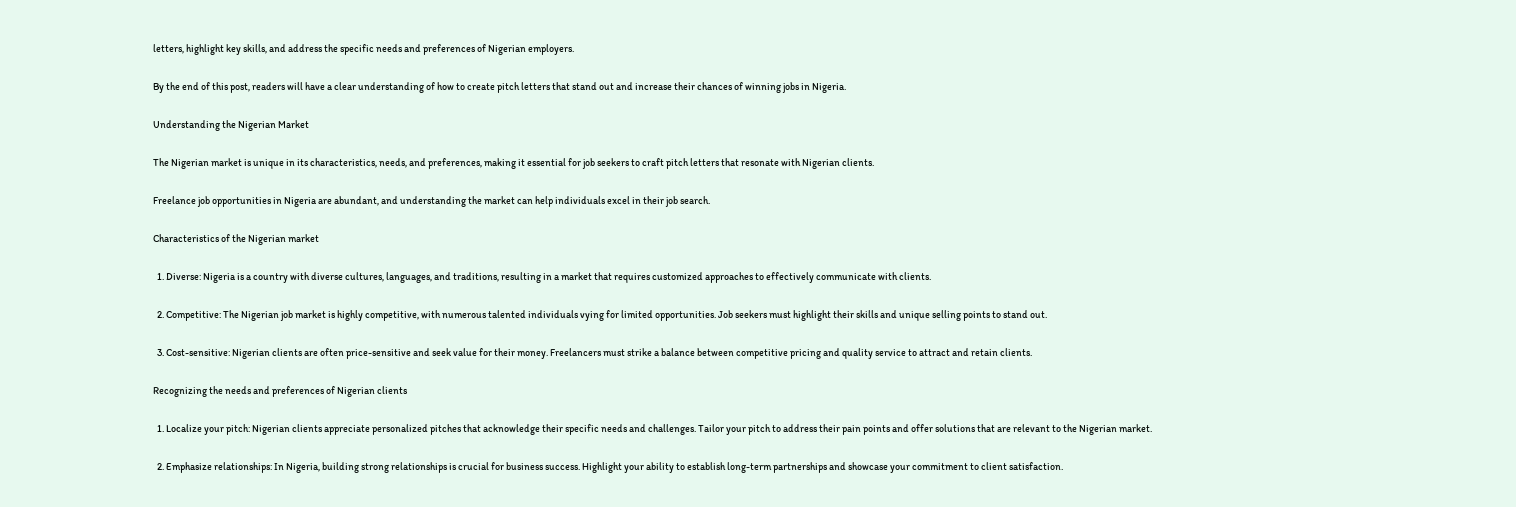letters, highlight key skills, and address the specific needs and preferences of Nigerian employers.

By the end of this post, readers will have a clear understanding of how to create pitch letters that stand out and increase their chances of winning jobs in Nigeria.

Understanding the Nigerian Market

The Nigerian market is unique in its characteristics, needs, and preferences, making it essential for job seekers to craft pitch letters that resonate with Nigerian clients.

Freelance job opportunities in Nigeria are abundant, and understanding the market can help individuals excel in their job search.

Characteristics of the Nigerian market

  1. Diverse: Nigeria is a country with diverse cultures, languages, and traditions, resulting in a market that requires customized approaches to effectively communicate with clients.

  2. Competitive: The Nigerian job market is highly competitive, with numerous talented individuals vying for limited opportunities. Job seekers must highlight their skills and unique selling points to stand out.

  3. Cost-sensitive: Nigerian clients are often price-sensitive and seek value for their money. Freelancers must strike a balance between competitive pricing and quality service to attract and retain clients.

Recognizing the needs and preferences of Nigerian clients

  1. Localize your pitch: Nigerian clients appreciate personalized pitches that acknowledge their specific needs and challenges. Tailor your pitch to address their pain points and offer solutions that are relevant to the Nigerian market.

  2. Emphasize relationships: In Nigeria, building strong relationships is crucial for business success. Highlight your ability to establish long-term partnerships and showcase your commitment to client satisfaction.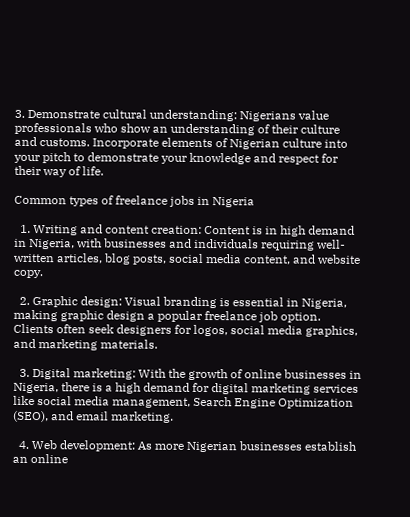3. Demonstrate cultural understanding: Nigerians value professionals who show an understanding of their culture and customs. Incorporate elements of Nigerian culture into your pitch to demonstrate your knowledge and respect for their way of life.

Common types of freelance jobs in Nigeria

  1. Writing and content creation: Content is in high demand in Nigeria, with businesses and individuals requiring well-written articles, blog posts, social media content, and website copy.

  2. Graphic design: Visual branding is essential in Nigeria, making graphic design a popular freelance job option. Clients often seek designers for logos, social media graphics, and marketing materials.

  3. Digital marketing: With the growth of online businesses in Nigeria, there is a high demand for digital marketing services like social media management, Search Engine Optimization (SEO), and email marketing.

  4. Web development: As more Nigerian businesses establish an online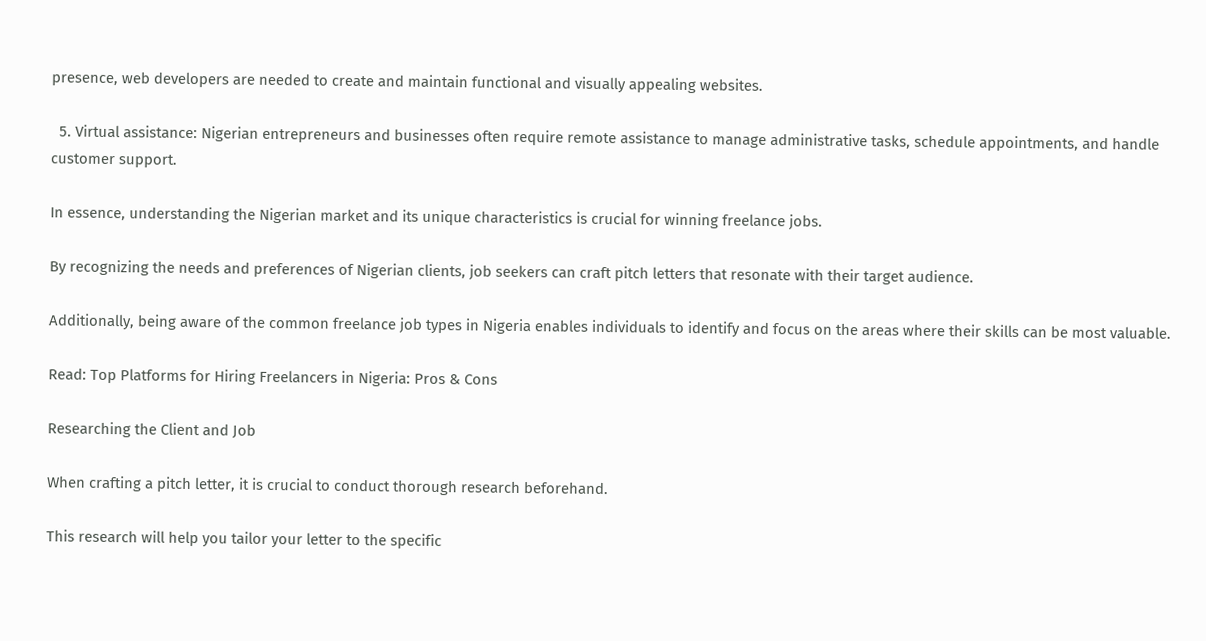presence, web developers are needed to create and maintain functional and visually appealing websites.

  5. Virtual assistance: Nigerian entrepreneurs and businesses often require remote assistance to manage administrative tasks, schedule appointments, and handle customer support.

In essence, understanding the Nigerian market and its unique characteristics is crucial for winning freelance jobs.

By recognizing the needs and preferences of Nigerian clients, job seekers can craft pitch letters that resonate with their target audience.

Additionally, being aware of the common freelance job types in Nigeria enables individuals to identify and focus on the areas where their skills can be most valuable.

Read: Top Platforms for Hiring Freelancers in Nigeria: Pros & Cons

Researching the Client and Job

When crafting a pitch letter, it is crucial to conduct thorough research beforehand.

This research will help you tailor your letter to the specific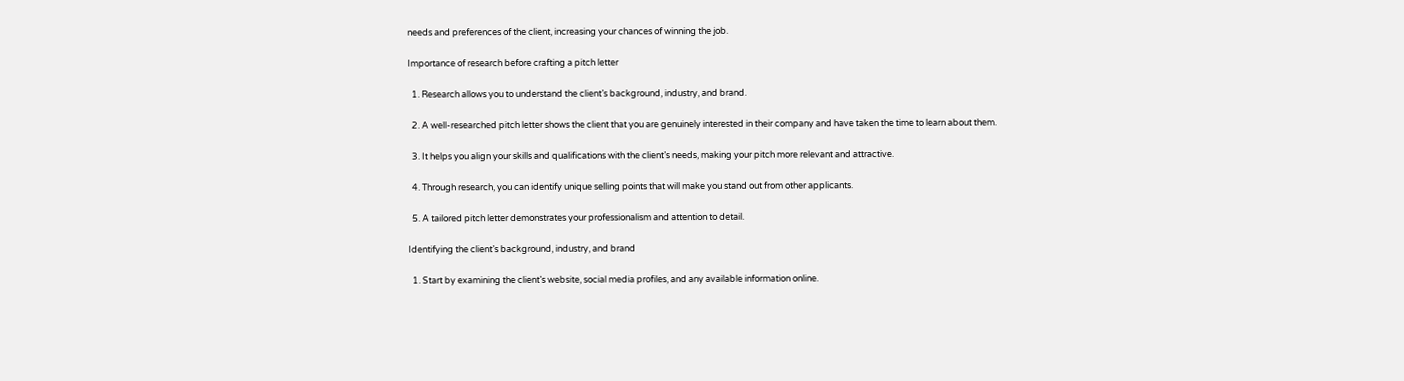needs and preferences of the client, increasing your chances of winning the job.

Importance of research before crafting a pitch letter

  1. Research allows you to understand the client’s background, industry, and brand.

  2. A well-researched pitch letter shows the client that you are genuinely interested in their company and have taken the time to learn about them.

  3. It helps you align your skills and qualifications with the client’s needs, making your pitch more relevant and attractive.

  4. Through research, you can identify unique selling points that will make you stand out from other applicants.

  5. A tailored pitch letter demonstrates your professionalism and attention to detail.

Identifying the client’s background, industry, and brand

  1. Start by examining the client’s website, social media profiles, and any available information online.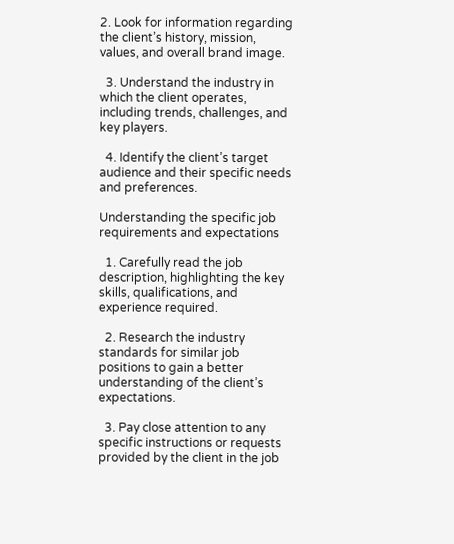2. Look for information regarding the client’s history, mission, values, and overall brand image.

  3. Understand the industry in which the client operates, including trends, challenges, and key players.

  4. Identify the client’s target audience and their specific needs and preferences.

Understanding the specific job requirements and expectations

  1. Carefully read the job description, highlighting the key skills, qualifications, and experience required.

  2. Research the industry standards for similar job positions to gain a better understanding of the client’s expectations.

  3. Pay close attention to any specific instructions or requests provided by the client in the job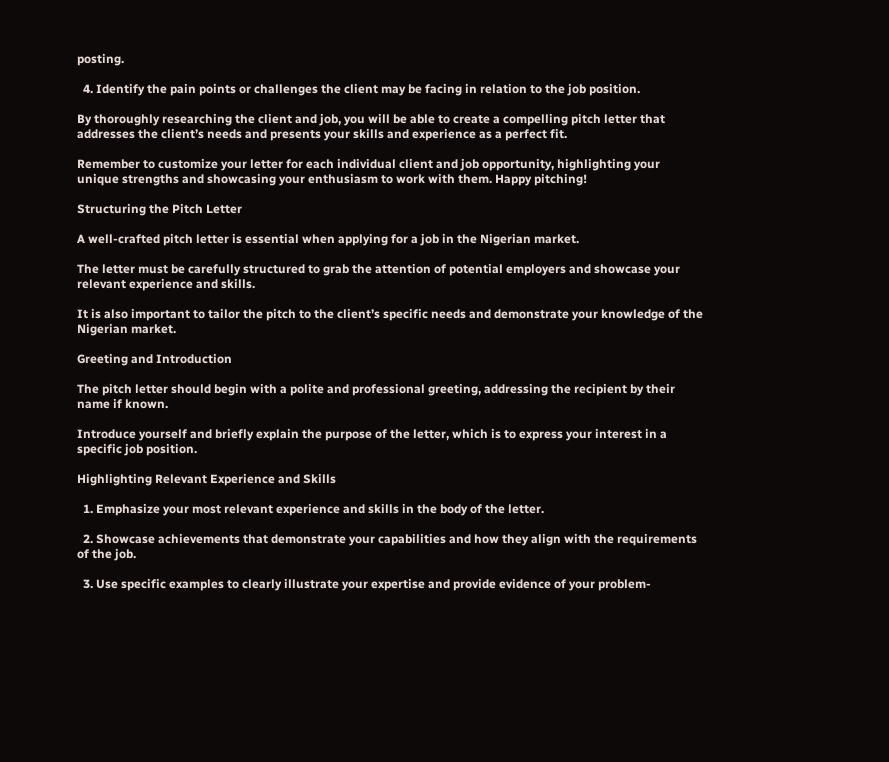posting.

  4. Identify the pain points or challenges the client may be facing in relation to the job position.

By thoroughly researching the client and job, you will be able to create a compelling pitch letter that addresses the client’s needs and presents your skills and experience as a perfect fit.

Remember to customize your letter for each individual client and job opportunity, highlighting your unique strengths and showcasing your enthusiasm to work with them. Happy pitching!

Structuring the Pitch Letter

A well-crafted pitch letter is essential when applying for a job in the Nigerian market.

The letter must be carefully structured to grab the attention of potential employers and showcase your relevant experience and skills.

It is also important to tailor the pitch to the client’s specific needs and demonstrate your knowledge of the Nigerian market.

Greeting and Introduction

The pitch letter should begin with a polite and professional greeting, addressing the recipient by their name if known.

Introduce yourself and briefly explain the purpose of the letter, which is to express your interest in a specific job position.

Highlighting Relevant Experience and Skills

  1. Emphasize your most relevant experience and skills in the body of the letter.

  2. Showcase achievements that demonstrate your capabilities and how they align with the requirements of the job.

  3. Use specific examples to clearly illustrate your expertise and provide evidence of your problem-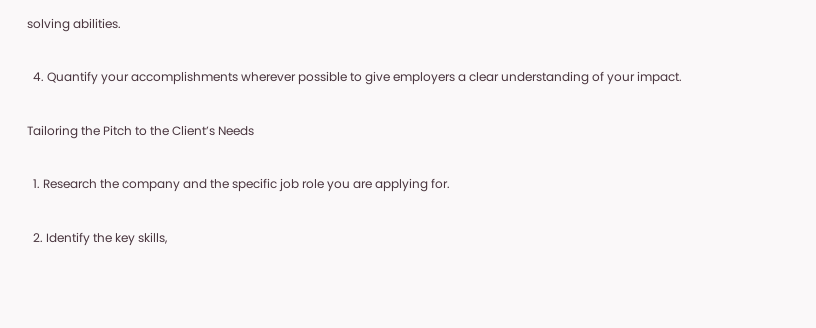solving abilities.

  4. Quantify your accomplishments wherever possible to give employers a clear understanding of your impact.

Tailoring the Pitch to the Client’s Needs

  1. Research the company and the specific job role you are applying for.

  2. Identify the key skills,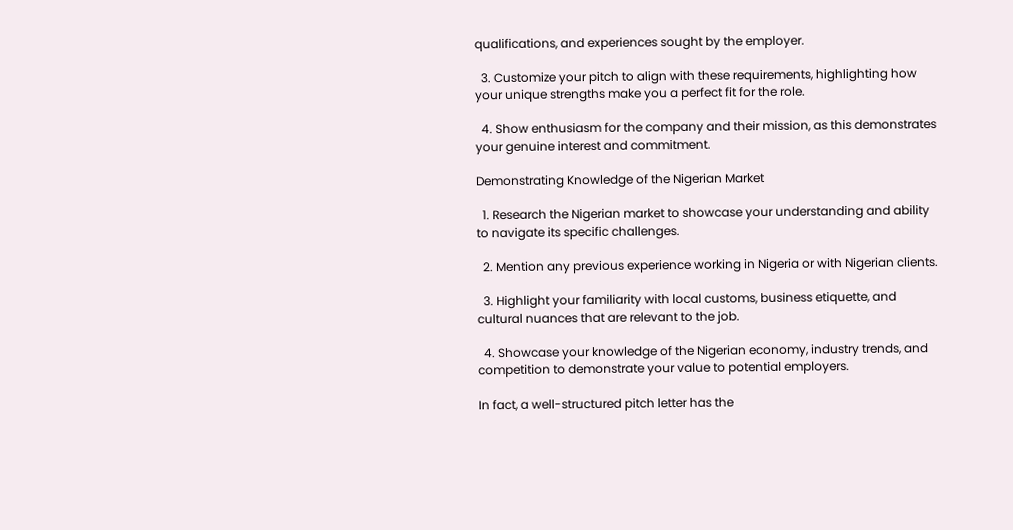qualifications, and experiences sought by the employer.

  3. Customize your pitch to align with these requirements, highlighting how your unique strengths make you a perfect fit for the role.

  4. Show enthusiasm for the company and their mission, as this demonstrates your genuine interest and commitment.

Demonstrating Knowledge of the Nigerian Market

  1. Research the Nigerian market to showcase your understanding and ability to navigate its specific challenges.

  2. Mention any previous experience working in Nigeria or with Nigerian clients.

  3. Highlight your familiarity with local customs, business etiquette, and cultural nuances that are relevant to the job.

  4. Showcase your knowledge of the Nigerian economy, industry trends, and competition to demonstrate your value to potential employers.

In fact, a well-structured pitch letter has the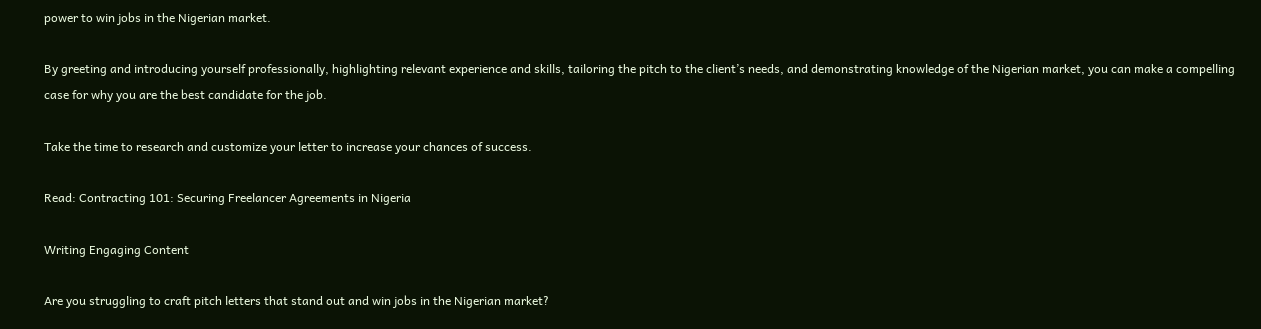power to win jobs in the Nigerian market.

By greeting and introducing yourself professionally, highlighting relevant experience and skills, tailoring the pitch to the client’s needs, and demonstrating knowledge of the Nigerian market, you can make a compelling case for why you are the best candidate for the job.

Take the time to research and customize your letter to increase your chances of success.

Read: Contracting 101: Securing Freelancer Agreements in Nigeria

Writing Engaging Content

Are you struggling to craft pitch letters that stand out and win jobs in the Nigerian market?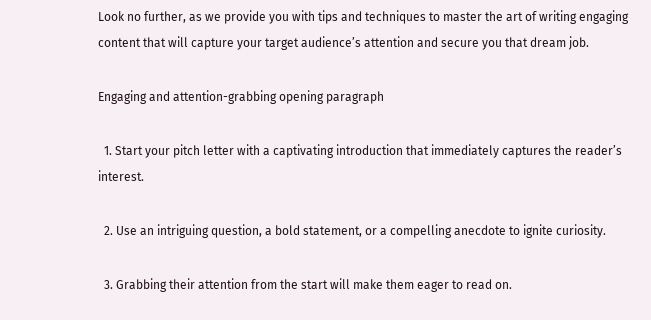Look no further, as we provide you with tips and techniques to master the art of writing engaging content that will capture your target audience’s attention and secure you that dream job.

Engaging and attention-grabbing opening paragraph

  1. Start your pitch letter with a captivating introduction that immediately captures the reader’s interest.

  2. Use an intriguing question, a bold statement, or a compelling anecdote to ignite curiosity.

  3. Grabbing their attention from the start will make them eager to read on.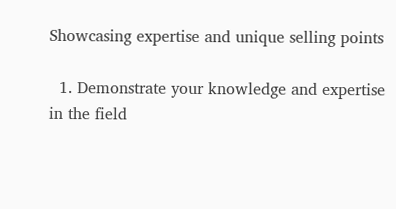Showcasing expertise and unique selling points

  1. Demonstrate your knowledge and expertise in the field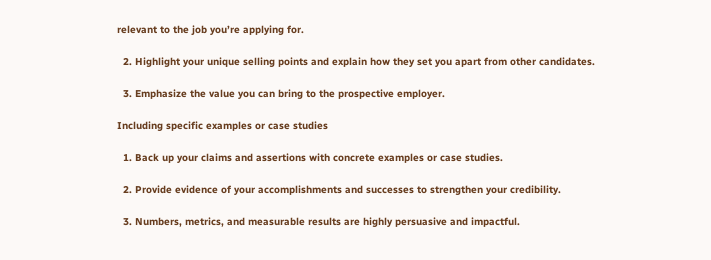relevant to the job you’re applying for.

  2. Highlight your unique selling points and explain how they set you apart from other candidates.

  3. Emphasize the value you can bring to the prospective employer.

Including specific examples or case studies

  1. Back up your claims and assertions with concrete examples or case studies.

  2. Provide evidence of your accomplishments and successes to strengthen your credibility.

  3. Numbers, metrics, and measurable results are highly persuasive and impactful.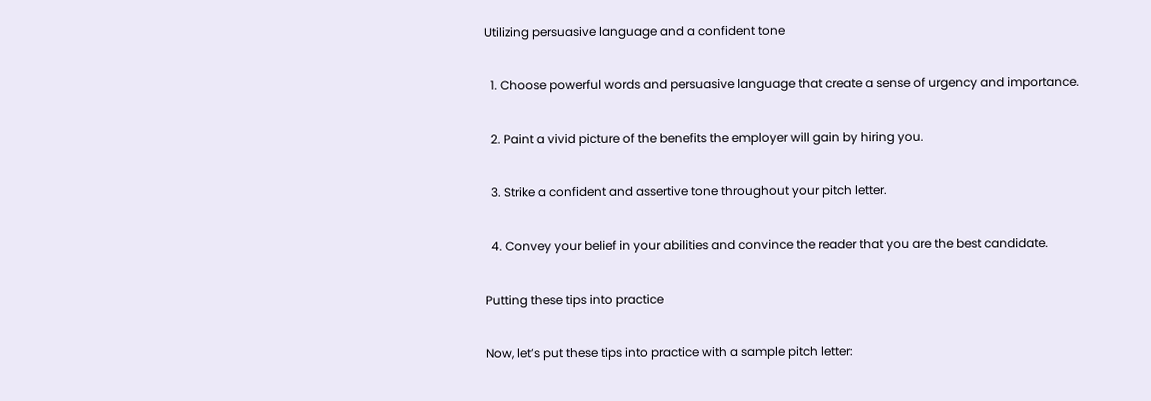Utilizing persuasive language and a confident tone

  1. Choose powerful words and persuasive language that create a sense of urgency and importance.

  2. Paint a vivid picture of the benefits the employer will gain by hiring you.

  3. Strike a confident and assertive tone throughout your pitch letter.

  4. Convey your belief in your abilities and convince the reader that you are the best candidate.

Putting these tips into practice

Now, let’s put these tips into practice with a sample pitch letter: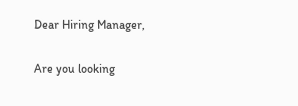Dear Hiring Manager,

Are you looking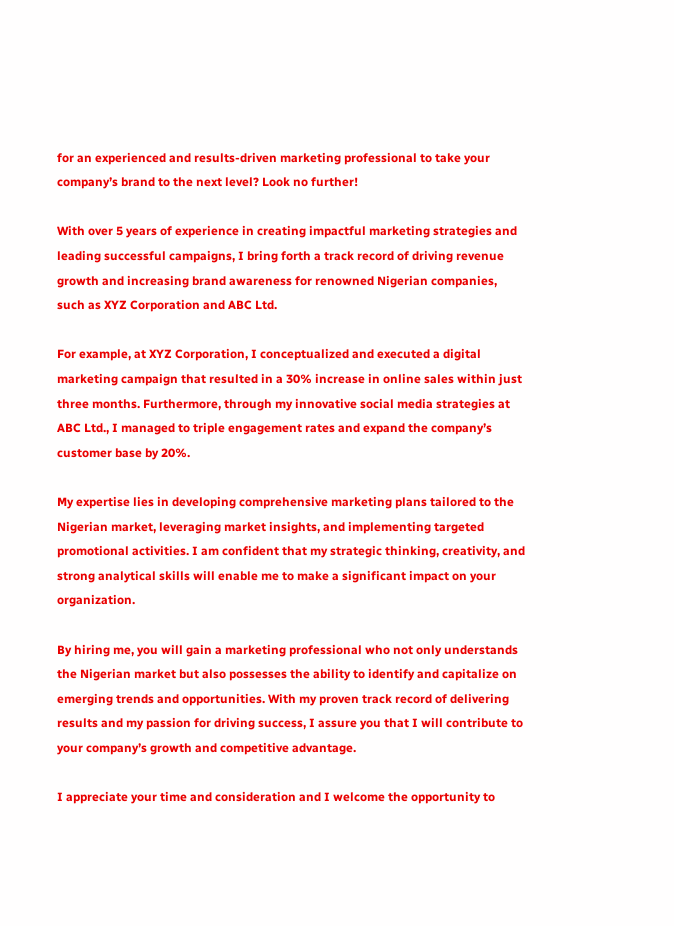for an experienced and results-driven marketing professional to take your company’s brand to the next level? Look no further!

With over 5 years of experience in creating impactful marketing strategies and leading successful campaigns, I bring forth a track record of driving revenue growth and increasing brand awareness for renowned Nigerian companies, such as XYZ Corporation and ABC Ltd.

For example, at XYZ Corporation, I conceptualized and executed a digital marketing campaign that resulted in a 30% increase in online sales within just three months. Furthermore, through my innovative social media strategies at ABC Ltd., I managed to triple engagement rates and expand the company’s customer base by 20%.

My expertise lies in developing comprehensive marketing plans tailored to the Nigerian market, leveraging market insights, and implementing targeted promotional activities. I am confident that my strategic thinking, creativity, and strong analytical skills will enable me to make a significant impact on your organization.

By hiring me, you will gain a marketing professional who not only understands the Nigerian market but also possesses the ability to identify and capitalize on emerging trends and opportunities. With my proven track record of delivering results and my passion for driving success, I assure you that I will contribute to your company’s growth and competitive advantage.

I appreciate your time and consideration and I welcome the opportunity to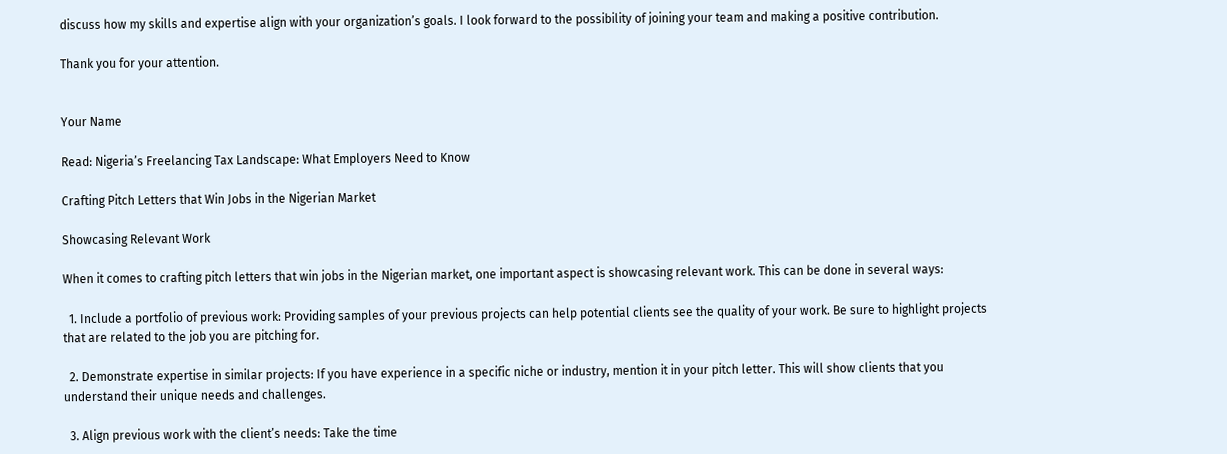discuss how my skills and expertise align with your organization’s goals. I look forward to the possibility of joining your team and making a positive contribution.

Thank you for your attention.


Your Name

Read: Nigeria’s Freelancing Tax Landscape: What Employers Need to Know

Crafting Pitch Letters that Win Jobs in the Nigerian Market

Showcasing Relevant Work

When it comes to crafting pitch letters that win jobs in the Nigerian market, one important aspect is showcasing relevant work. This can be done in several ways:

  1. Include a portfolio of previous work: Providing samples of your previous projects can help potential clients see the quality of your work. Be sure to highlight projects that are related to the job you are pitching for.

  2. Demonstrate expertise in similar projects: If you have experience in a specific niche or industry, mention it in your pitch letter. This will show clients that you understand their unique needs and challenges.

  3. Align previous work with the client’s needs: Take the time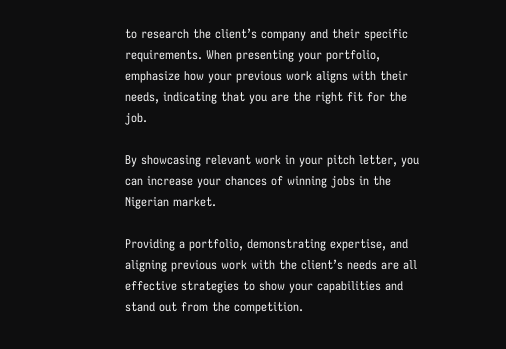to research the client’s company and their specific requirements. When presenting your portfolio, emphasize how your previous work aligns with their needs, indicating that you are the right fit for the job.

By showcasing relevant work in your pitch letter, you can increase your chances of winning jobs in the Nigerian market.

Providing a portfolio, demonstrating expertise, and aligning previous work with the client’s needs are all effective strategies to show your capabilities and stand out from the competition.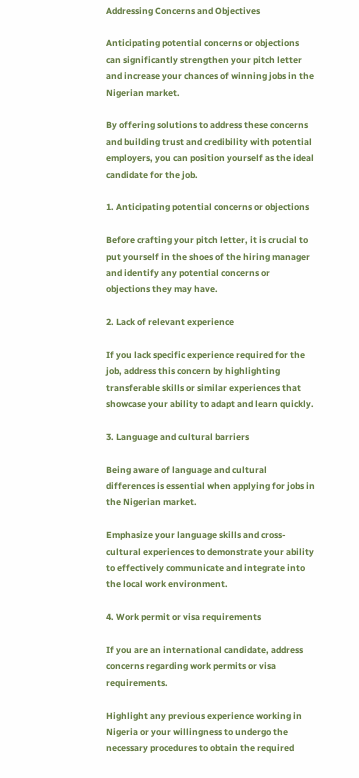Addressing Concerns and Objectives

Anticipating potential concerns or objections can significantly strengthen your pitch letter and increase your chances of winning jobs in the Nigerian market.

By offering solutions to address these concerns and building trust and credibility with potential employers, you can position yourself as the ideal candidate for the job.

1. Anticipating potential concerns or objections

Before crafting your pitch letter, it is crucial to put yourself in the shoes of the hiring manager and identify any potential concerns or objections they may have.

2. Lack of relevant experience

If you lack specific experience required for the job, address this concern by highlighting transferable skills or similar experiences that showcase your ability to adapt and learn quickly.

3. Language and cultural barriers

Being aware of language and cultural differences is essential when applying for jobs in the Nigerian market.

Emphasize your language skills and cross-cultural experiences to demonstrate your ability to effectively communicate and integrate into the local work environment.

4. Work permit or visa requirements

If you are an international candidate, address concerns regarding work permits or visa requirements.

Highlight any previous experience working in Nigeria or your willingness to undergo the necessary procedures to obtain the required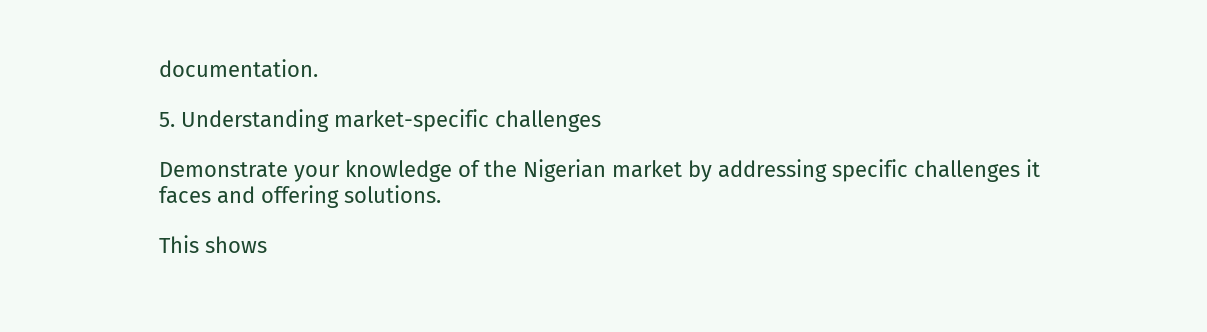documentation.

5. Understanding market-specific challenges

Demonstrate your knowledge of the Nigerian market by addressing specific challenges it faces and offering solutions.

This shows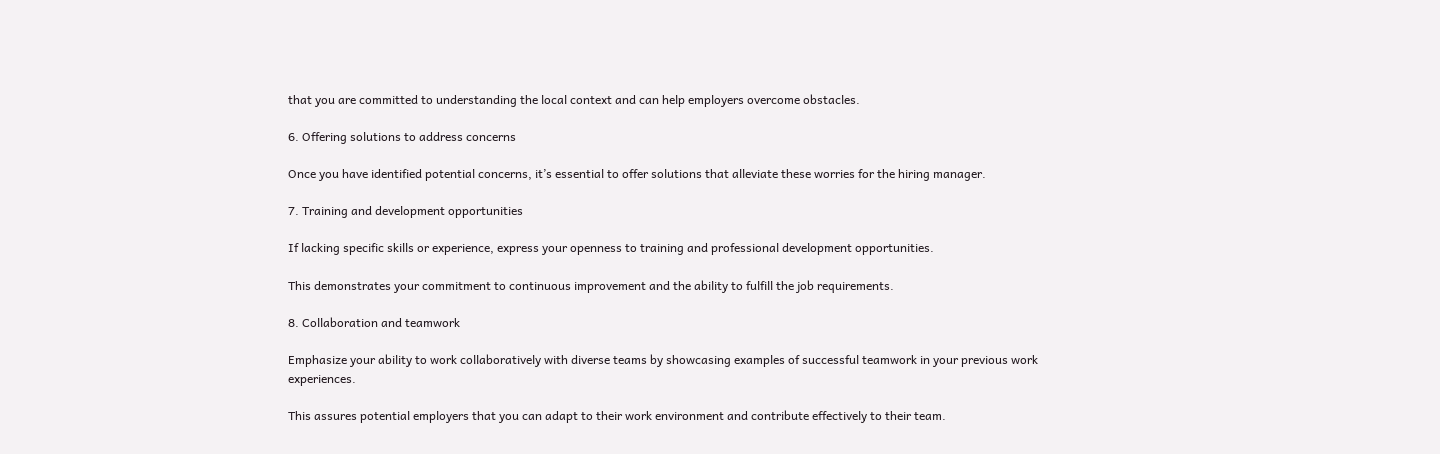that you are committed to understanding the local context and can help employers overcome obstacles.

6. Offering solutions to address concerns

Once you have identified potential concerns, it’s essential to offer solutions that alleviate these worries for the hiring manager.

7. Training and development opportunities

If lacking specific skills or experience, express your openness to training and professional development opportunities.

This demonstrates your commitment to continuous improvement and the ability to fulfill the job requirements.

8. Collaboration and teamwork

Emphasize your ability to work collaboratively with diverse teams by showcasing examples of successful teamwork in your previous work experiences.

This assures potential employers that you can adapt to their work environment and contribute effectively to their team.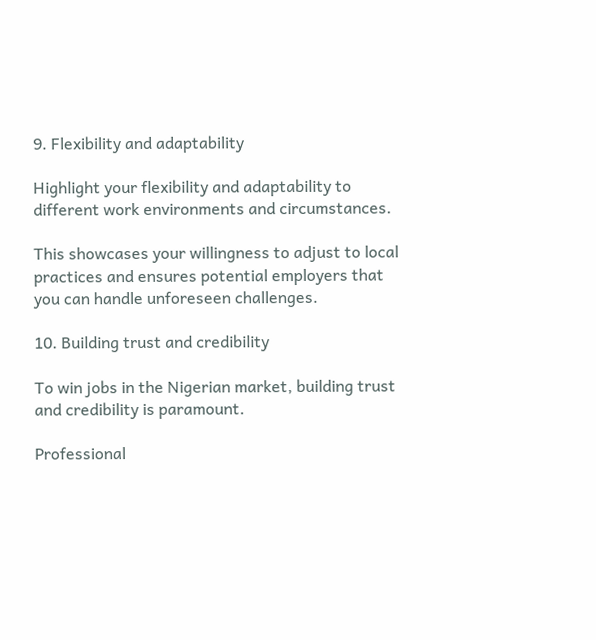9. Flexibility and adaptability

Highlight your flexibility and adaptability to different work environments and circumstances.

This showcases your willingness to adjust to local practices and ensures potential employers that you can handle unforeseen challenges.

10. Building trust and credibility

To win jobs in the Nigerian market, building trust and credibility is paramount.

Professional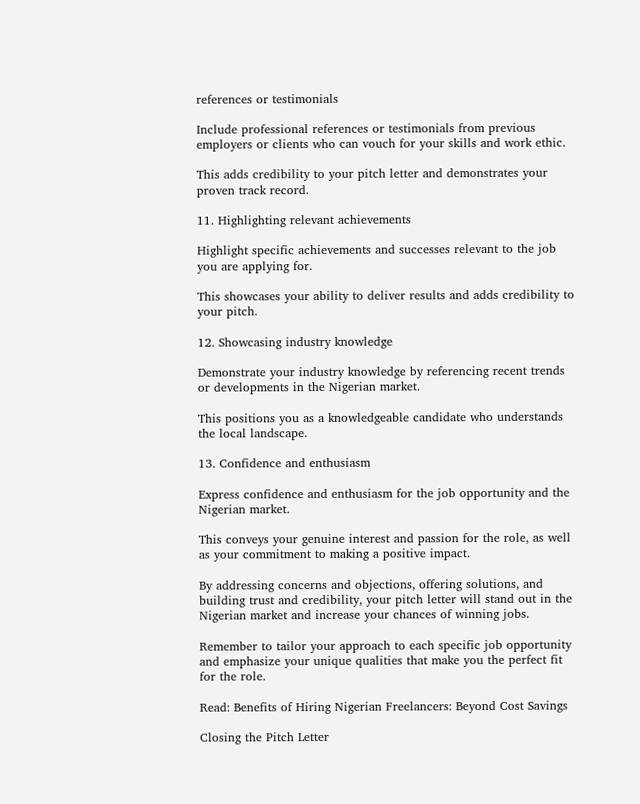references or testimonials

Include professional references or testimonials from previous employers or clients who can vouch for your skills and work ethic.

This adds credibility to your pitch letter and demonstrates your proven track record.

11. Highlighting relevant achievements

Highlight specific achievements and successes relevant to the job you are applying for.

This showcases your ability to deliver results and adds credibility to your pitch.

12. Showcasing industry knowledge

Demonstrate your industry knowledge by referencing recent trends or developments in the Nigerian market.

This positions you as a knowledgeable candidate who understands the local landscape.

13. Confidence and enthusiasm

Express confidence and enthusiasm for the job opportunity and the Nigerian market.

This conveys your genuine interest and passion for the role, as well as your commitment to making a positive impact.

By addressing concerns and objections, offering solutions, and building trust and credibility, your pitch letter will stand out in the Nigerian market and increase your chances of winning jobs.

Remember to tailor your approach to each specific job opportunity and emphasize your unique qualities that make you the perfect fit for the role.

Read: Benefits of Hiring Nigerian Freelancers: Beyond Cost Savings

Closing the Pitch Letter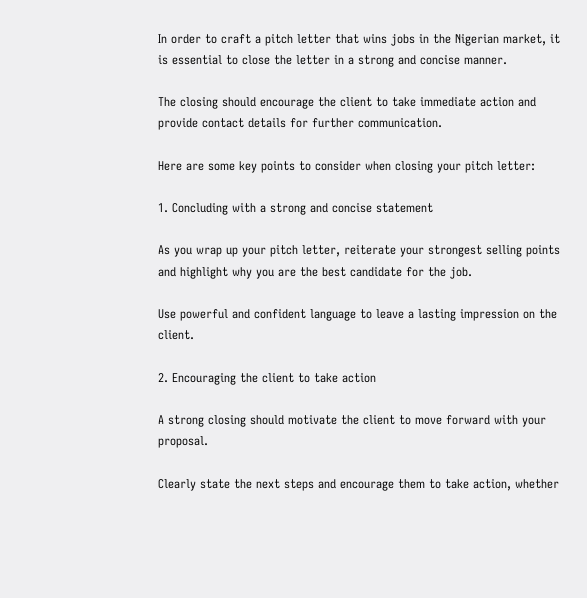In order to craft a pitch letter that wins jobs in the Nigerian market, it is essential to close the letter in a strong and concise manner.

The closing should encourage the client to take immediate action and provide contact details for further communication.

Here are some key points to consider when closing your pitch letter:

1. Concluding with a strong and concise statement

As you wrap up your pitch letter, reiterate your strongest selling points and highlight why you are the best candidate for the job.

Use powerful and confident language to leave a lasting impression on the client.

2. Encouraging the client to take action

A strong closing should motivate the client to move forward with your proposal.

Clearly state the next steps and encourage them to take action, whether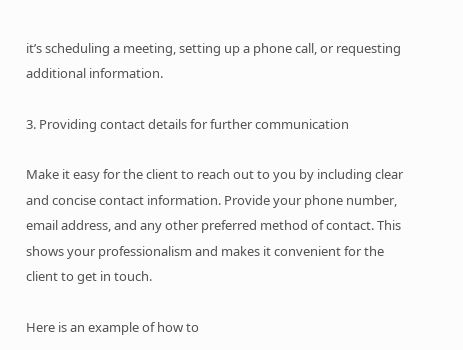it’s scheduling a meeting, setting up a phone call, or requesting additional information.

3. Providing contact details for further communication

Make it easy for the client to reach out to you by including clear and concise contact information. Provide your phone number, email address, and any other preferred method of contact. This shows your professionalism and makes it convenient for the client to get in touch.

Here is an example of how to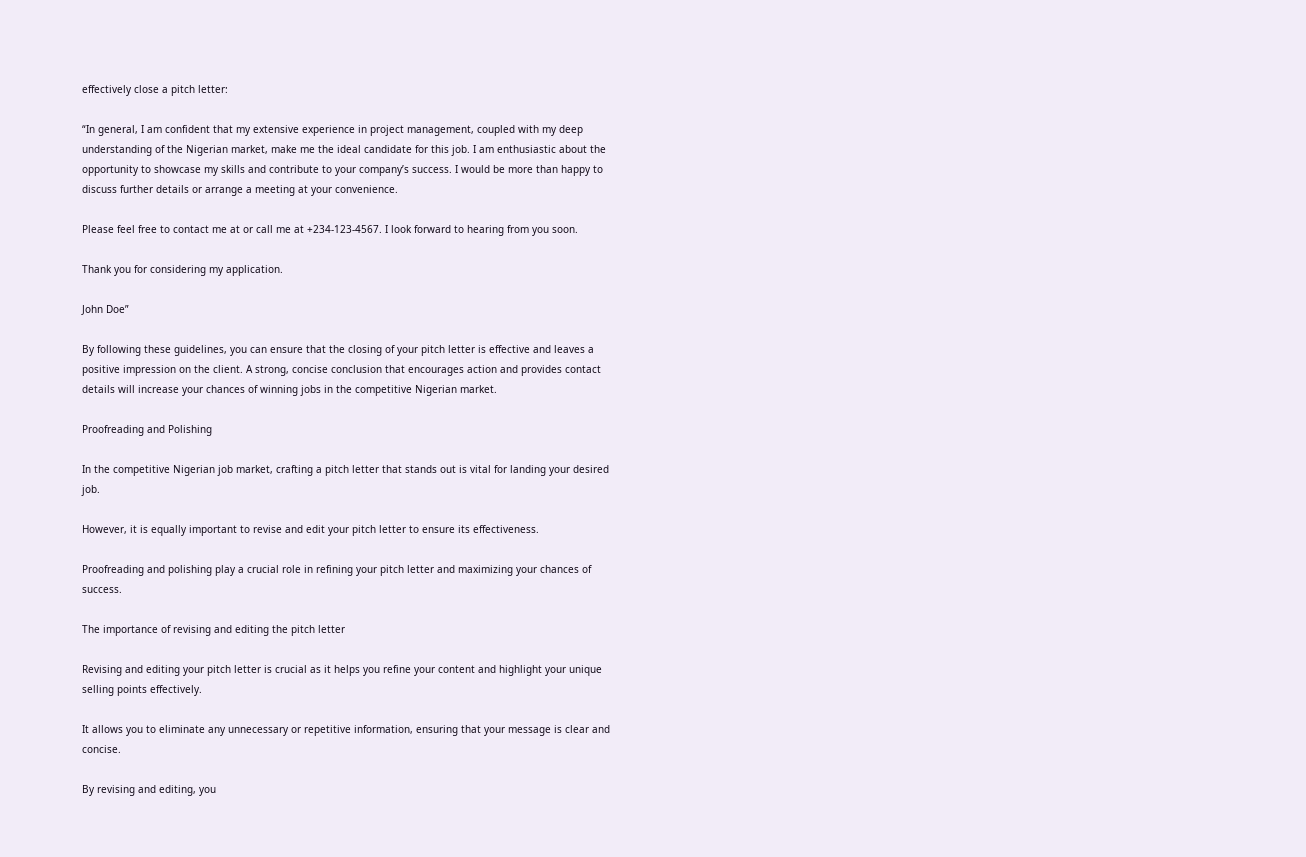effectively close a pitch letter:

“In general, I am confident that my extensive experience in project management, coupled with my deep understanding of the Nigerian market, make me the ideal candidate for this job. I am enthusiastic about the opportunity to showcase my skills and contribute to your company’s success. I would be more than happy to discuss further details or arrange a meeting at your convenience.

Please feel free to contact me at or call me at +234-123-4567. I look forward to hearing from you soon.

Thank you for considering my application.

John Doe”

By following these guidelines, you can ensure that the closing of your pitch letter is effective and leaves a positive impression on the client. A strong, concise conclusion that encourages action and provides contact details will increase your chances of winning jobs in the competitive Nigerian market.

Proofreading and Polishing

In the competitive Nigerian job market, crafting a pitch letter that stands out is vital for landing your desired job.

However, it is equally important to revise and edit your pitch letter to ensure its effectiveness.

Proofreading and polishing play a crucial role in refining your pitch letter and maximizing your chances of success.

The importance of revising and editing the pitch letter

Revising and editing your pitch letter is crucial as it helps you refine your content and highlight your unique selling points effectively.

It allows you to eliminate any unnecessary or repetitive information, ensuring that your message is clear and concise.

By revising and editing, you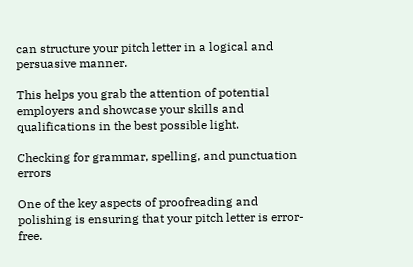can structure your pitch letter in a logical and persuasive manner.

This helps you grab the attention of potential employers and showcase your skills and qualifications in the best possible light.

Checking for grammar, spelling, and punctuation errors

One of the key aspects of proofreading and polishing is ensuring that your pitch letter is error-free.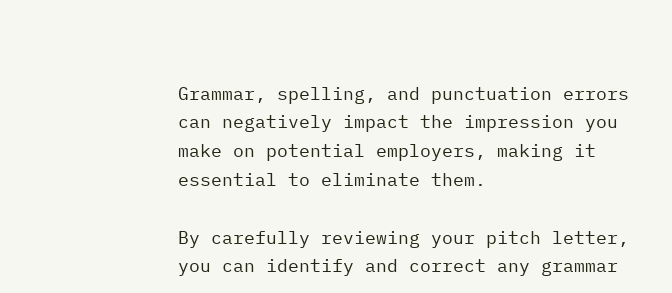Grammar, spelling, and punctuation errors can negatively impact the impression you make on potential employers, making it essential to eliminate them.

By carefully reviewing your pitch letter, you can identify and correct any grammar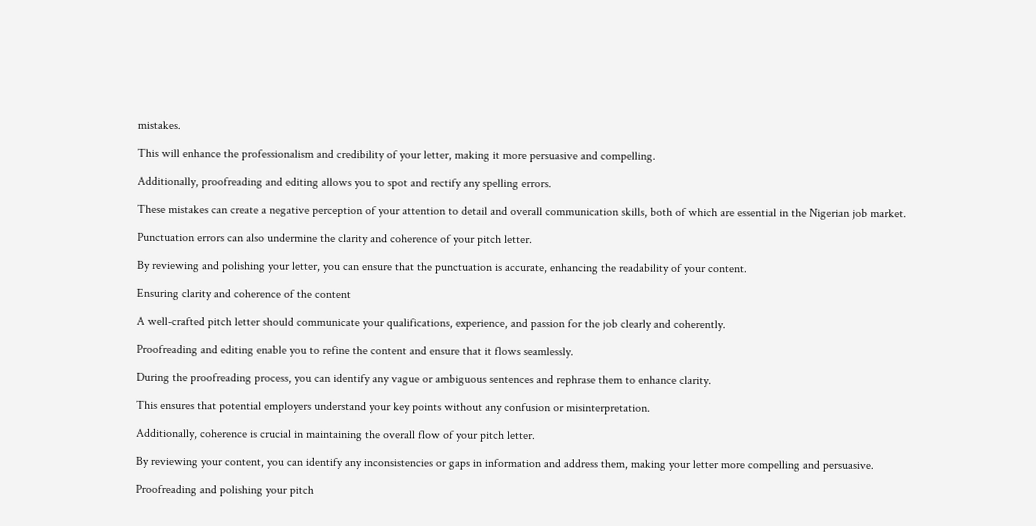mistakes.

This will enhance the professionalism and credibility of your letter, making it more persuasive and compelling.

Additionally, proofreading and editing allows you to spot and rectify any spelling errors.

These mistakes can create a negative perception of your attention to detail and overall communication skills, both of which are essential in the Nigerian job market.

Punctuation errors can also undermine the clarity and coherence of your pitch letter.

By reviewing and polishing your letter, you can ensure that the punctuation is accurate, enhancing the readability of your content.

Ensuring clarity and coherence of the content

A well-crafted pitch letter should communicate your qualifications, experience, and passion for the job clearly and coherently.

Proofreading and editing enable you to refine the content and ensure that it flows seamlessly.

During the proofreading process, you can identify any vague or ambiguous sentences and rephrase them to enhance clarity.

This ensures that potential employers understand your key points without any confusion or misinterpretation.

Additionally, coherence is crucial in maintaining the overall flow of your pitch letter.

By reviewing your content, you can identify any inconsistencies or gaps in information and address them, making your letter more compelling and persuasive.

Proofreading and polishing your pitch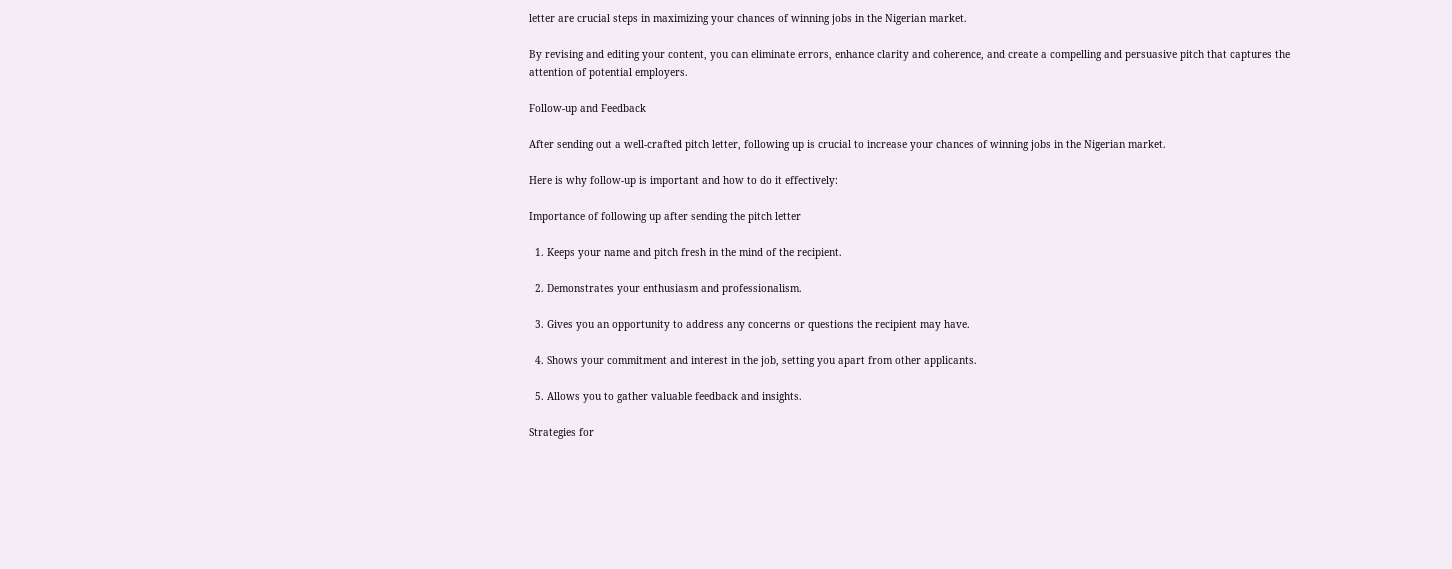letter are crucial steps in maximizing your chances of winning jobs in the Nigerian market.

By revising and editing your content, you can eliminate errors, enhance clarity and coherence, and create a compelling and persuasive pitch that captures the attention of potential employers.

Follow-up and Feedback

After sending out a well-crafted pitch letter, following up is crucial to increase your chances of winning jobs in the Nigerian market.

Here is why follow-up is important and how to do it effectively:

Importance of following up after sending the pitch letter

  1. Keeps your name and pitch fresh in the mind of the recipient.

  2. Demonstrates your enthusiasm and professionalism.

  3. Gives you an opportunity to address any concerns or questions the recipient may have.

  4. Shows your commitment and interest in the job, setting you apart from other applicants.

  5. Allows you to gather valuable feedback and insights.

Strategies for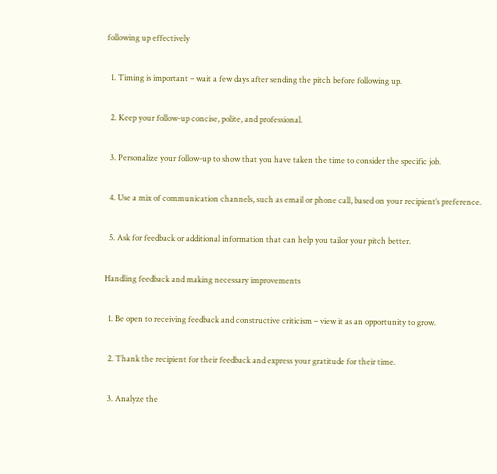following up effectively

  1. Timing is important – wait a few days after sending the pitch before following up.

  2. Keep your follow-up concise, polite, and professional.

  3. Personalize your follow-up to show that you have taken the time to consider the specific job.

  4. Use a mix of communication channels, such as email or phone call, based on your recipient’s preference.

  5. Ask for feedback or additional information that can help you tailor your pitch better.

Handling feedback and making necessary improvements

  1. Be open to receiving feedback and constructive criticism – view it as an opportunity to grow.

  2. Thank the recipient for their feedback and express your gratitude for their time.

  3. Analyze the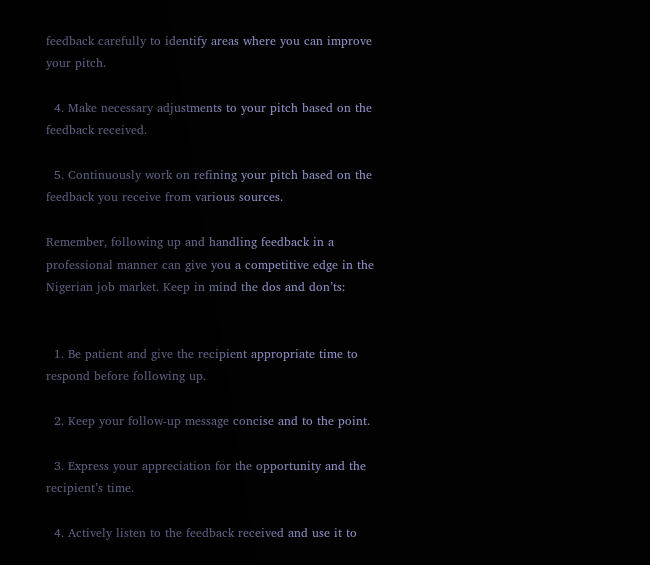feedback carefully to identify areas where you can improve your pitch.

  4. Make necessary adjustments to your pitch based on the feedback received.

  5. Continuously work on refining your pitch based on the feedback you receive from various sources.

Remember, following up and handling feedback in a professional manner can give you a competitive edge in the Nigerian job market. Keep in mind the dos and don’ts:


  1. Be patient and give the recipient appropriate time to respond before following up.

  2. Keep your follow-up message concise and to the point.

  3. Express your appreciation for the opportunity and the recipient’s time.

  4. Actively listen to the feedback received and use it to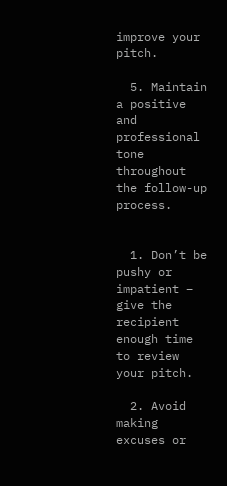improve your pitch.

  5. Maintain a positive and professional tone throughout the follow-up process.


  1. Don’t be pushy or impatient – give the recipient enough time to review your pitch.

  2. Avoid making excuses or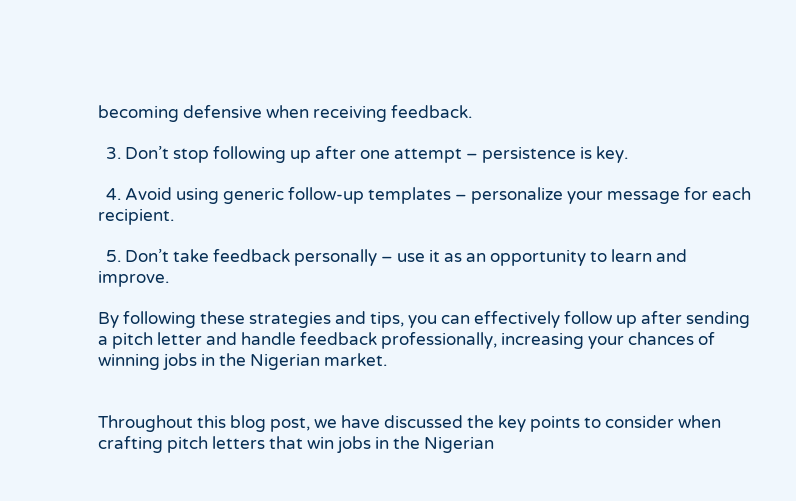becoming defensive when receiving feedback.

  3. Don’t stop following up after one attempt – persistence is key.

  4. Avoid using generic follow-up templates – personalize your message for each recipient.

  5. Don’t take feedback personally – use it as an opportunity to learn and improve.

By following these strategies and tips, you can effectively follow up after sending a pitch letter and handle feedback professionally, increasing your chances of winning jobs in the Nigerian market.


Throughout this blog post, we have discussed the key points to consider when crafting pitch letters that win jobs in the Nigerian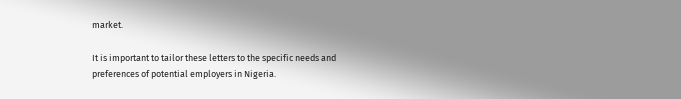market.

It is important to tailor these letters to the specific needs and preferences of potential employers in Nigeria.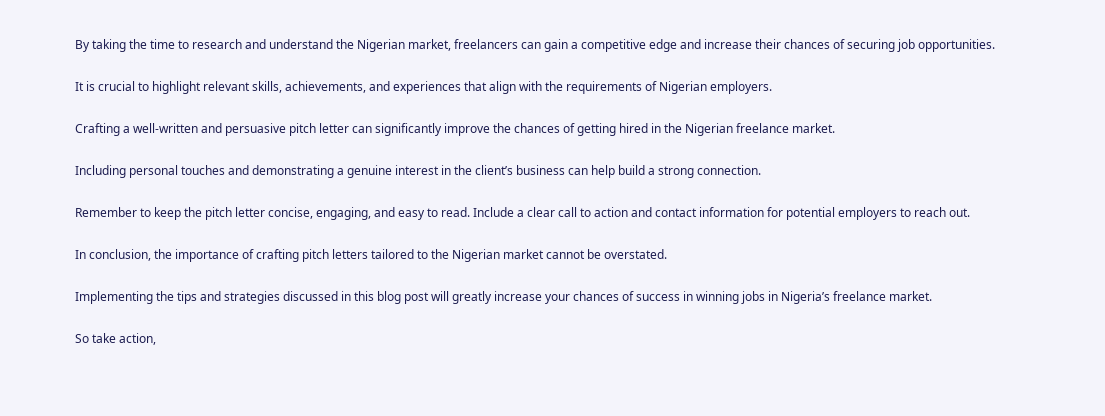By taking the time to research and understand the Nigerian market, freelancers can gain a competitive edge and increase their chances of securing job opportunities.

It is crucial to highlight relevant skills, achievements, and experiences that align with the requirements of Nigerian employers.

Crafting a well-written and persuasive pitch letter can significantly improve the chances of getting hired in the Nigerian freelance market.

Including personal touches and demonstrating a genuine interest in the client’s business can help build a strong connection.

Remember to keep the pitch letter concise, engaging, and easy to read. Include a clear call to action and contact information for potential employers to reach out.

In conclusion, the importance of crafting pitch letters tailored to the Nigerian market cannot be overstated.

Implementing the tips and strategies discussed in this blog post will greatly increase your chances of success in winning jobs in Nigeria’s freelance market.

So take action,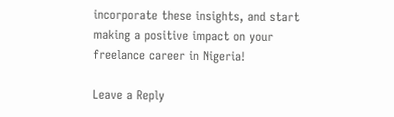incorporate these insights, and start making a positive impact on your freelance career in Nigeria!

Leave a Reply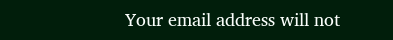Your email address will not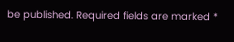be published. Required fields are marked *